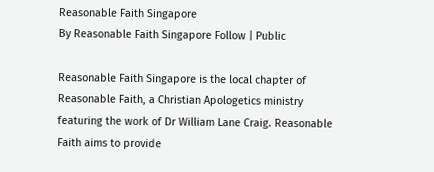Reasonable Faith Singapore
By Reasonable Faith Singapore Follow | Public

Reasonable Faith Singapore is the local chapter of Reasonable Faith, a Christian Apologetics ministry featuring the work of Dr William Lane Craig. Reasonable Faith aims to provide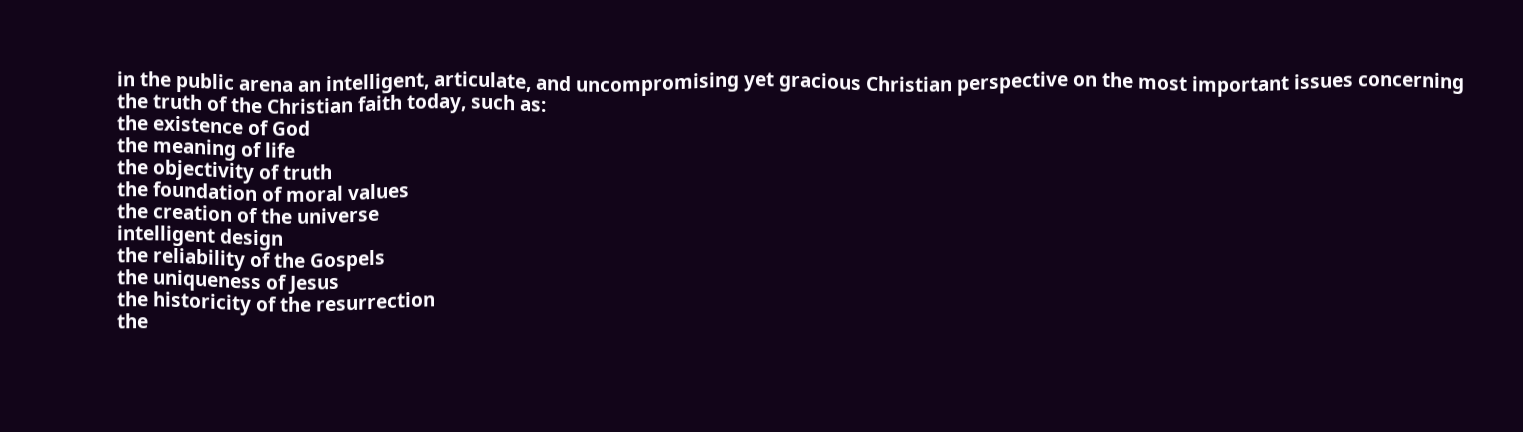in the public arena an intelligent, articulate, and uncompromising yet gracious Christian perspective on the most important issues concerning the truth of the Christian faith today, such as:
the existence of God
the meaning of life
the objectivity of truth
the foundation of moral values
the creation of the universe
intelligent design
the reliability of the Gospels
the uniqueness of Jesus
the historicity of the resurrection
the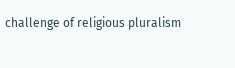challenge of religious pluralism